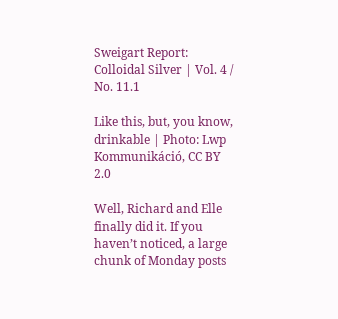Sweigart Report: Colloidal Silver | Vol. 4 / No. 11.1

Like this, but, you know, drinkable | Photo: Lwp Kommunikáció, CC BY 2.0

Well, Richard and Elle finally did it. If you haven’t noticed, a large chunk of Monday posts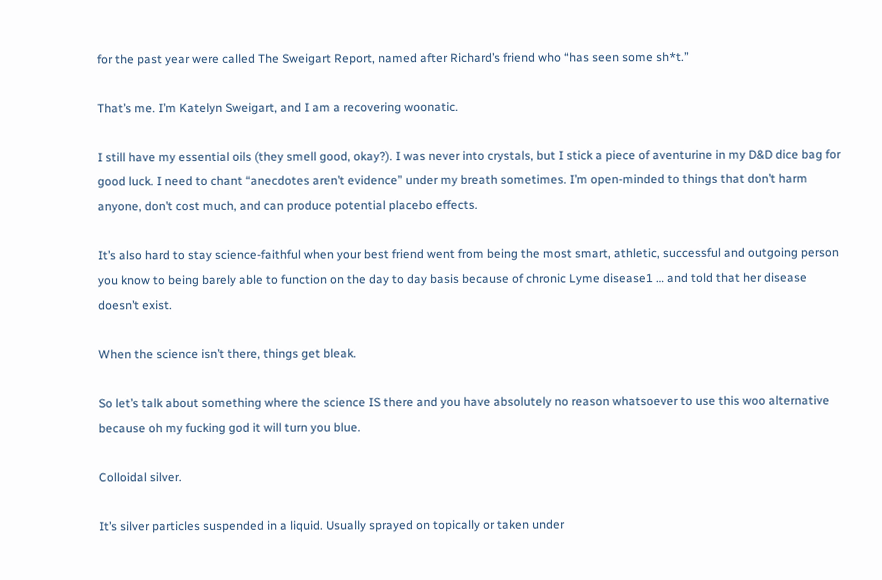for the past year were called The Sweigart Report, named after Richard’s friend who “has seen some sh*t.”

That’s me. I’m Katelyn Sweigart, and I am a recovering woonatic.

I still have my essential oils (they smell good, okay?). I was never into crystals, but I stick a piece of aventurine in my D&D dice bag for good luck. I need to chant “anecdotes aren’t evidence” under my breath sometimes. I’m open-minded to things that don’t harm anyone, don’t cost much, and can produce potential placebo effects.

It’s also hard to stay science-faithful when your best friend went from being the most smart, athletic, successful and outgoing person you know to being barely able to function on the day to day basis because of chronic Lyme disease1 … and told that her disease doesn’t exist.

When the science isn’t there, things get bleak.

So let’s talk about something where the science IS there and you have absolutely no reason whatsoever to use this woo alternative because oh my fucking god it will turn you blue.

Colloidal silver.

It’s silver particles suspended in a liquid. Usually sprayed on topically or taken under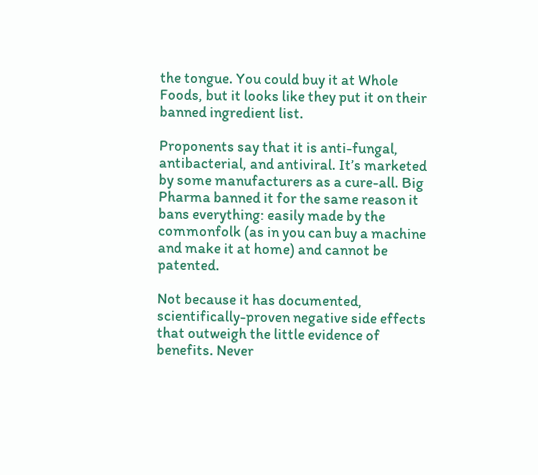the tongue. You could buy it at Whole Foods, but it looks like they put it on their banned ingredient list.

Proponents say that it is anti-fungal, antibacterial, and antiviral. It’s marketed by some manufacturers as a cure-all. Big Pharma banned it for the same reason it bans everything: easily made by the commonfolk (as in you can buy a machine and make it at home) and cannot be patented.

Not because it has documented, scientifically-proven negative side effects that outweigh the little evidence of benefits. Never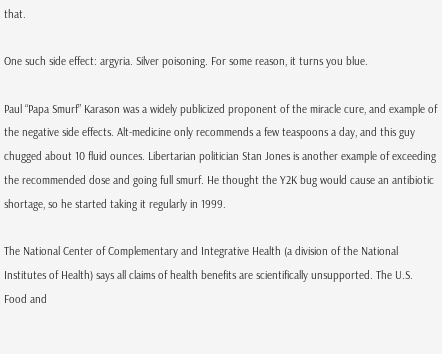that.

One such side effect: argyria. Silver poisoning. For some reason, it turns you blue.

Paul “Papa Smurf” Karason was a widely publicized proponent of the miracle cure, and example of the negative side effects. Alt-medicine only recommends a few teaspoons a day, and this guy chugged about 10 fluid ounces. Libertarian politician Stan Jones is another example of exceeding the recommended dose and going full smurf. He thought the Y2K bug would cause an antibiotic shortage, so he started taking it regularly in 1999.

The National Center of Complementary and Integrative Health (a division of the National Institutes of Health) says all claims of health benefits are scientifically unsupported. The U.S. Food and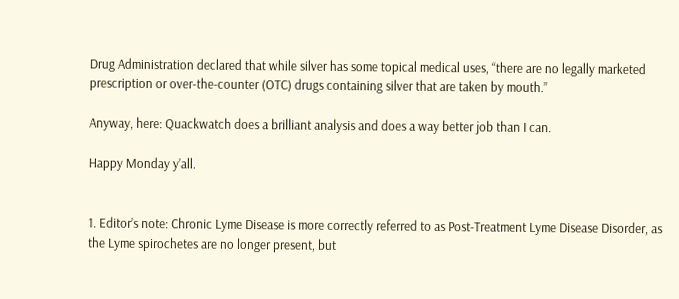Drug Administration declared that while silver has some topical medical uses, “there are no legally marketed prescription or over-the-counter (OTC) drugs containing silver that are taken by mouth.”

Anyway, here: Quackwatch does a brilliant analysis and does a way better job than I can.

Happy Monday y’all.


1. Editor’s note: Chronic Lyme Disease is more correctly referred to as Post-Treatment Lyme Disease Disorder, as the Lyme spirochetes are no longer present, but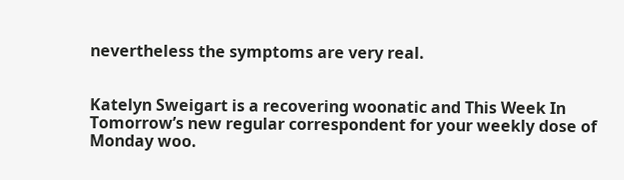nevertheless the symptoms are very real.


Katelyn Sweigart is a recovering woonatic and This Week In Tomorrow’s new regular correspondent for your weekly dose of Monday woo.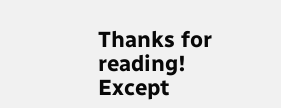Thanks for reading! Except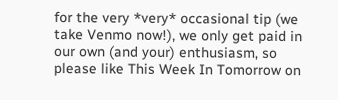for the very *very* occasional tip (we take Venmo now!), we only get paid in our own (and your) enthusiasm, so please like This Week In Tomorrow on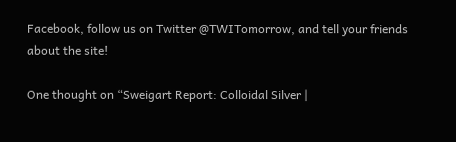Facebook, follow us on Twitter @TWITomorrow, and tell your friends about the site!

One thought on “Sweigart Report: Colloidal Silver |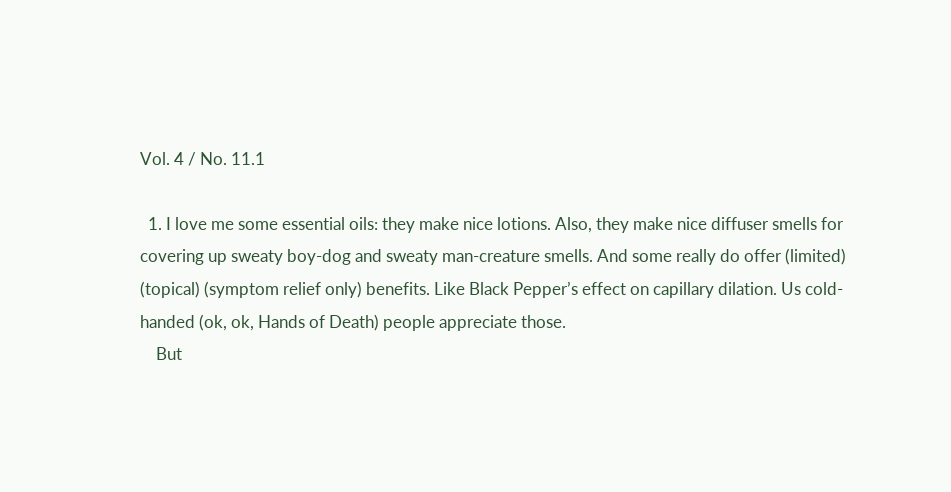Vol. 4 / No. 11.1

  1. I love me some essential oils: they make nice lotions. Also, they make nice diffuser smells for covering up sweaty boy-dog and sweaty man-creature smells. And some really do offer (limited) (topical) (symptom relief only) benefits. Like Black Pepper’s effect on capillary dilation. Us cold-handed (ok, ok, Hands of Death) people appreciate those.
    But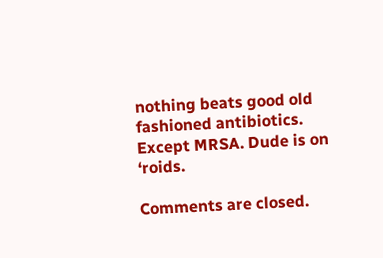nothing beats good old fashioned antibiotics. Except MRSA. Dude is on ‘roids.

Comments are closed.